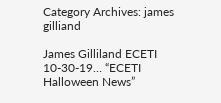Category Archives: james gilliand

James Gilliland ECETI 10-30-19… “ECETI Halloween News”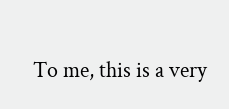To me, this is a very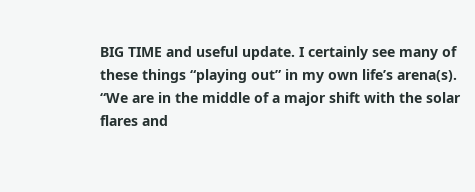BIG TIME and useful update. I certainly see many of these things “playing out” in my own life’s arena(s). “We are in the middle of a major shift with the solar flares and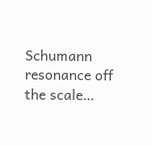Schumann resonance off the scale…